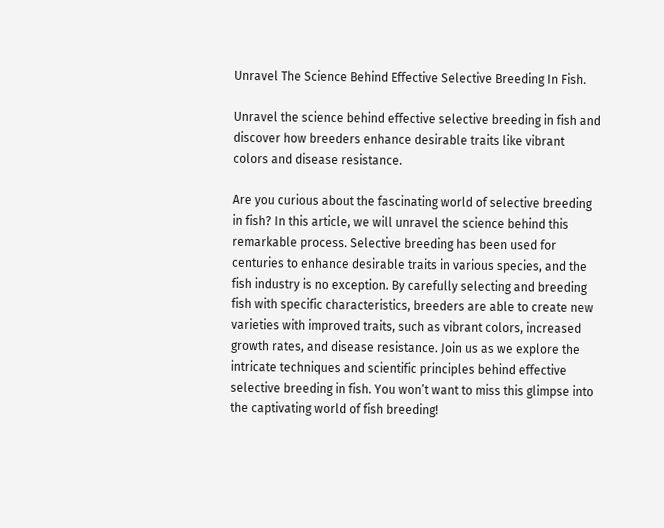Unravel The Science Behind Effective Selective Breeding In Fish.

Unravel the science behind effective selective breeding in fish and discover how breeders enhance desirable traits like vibrant colors and disease resistance.

Are you curious about the fascinating world of selective breeding in fish? In this article, we will unravel the science behind this remarkable process. Selective breeding has been used for centuries to enhance desirable traits in various species, and the fish industry is no exception. By carefully selecting and breeding fish with specific characteristics, breeders are able to create new varieties with improved traits, such as vibrant colors, increased growth rates, and disease resistance. Join us as we explore the intricate techniques and scientific principles behind effective selective breeding in fish. You won’t want to miss this glimpse into the captivating world of fish breeding!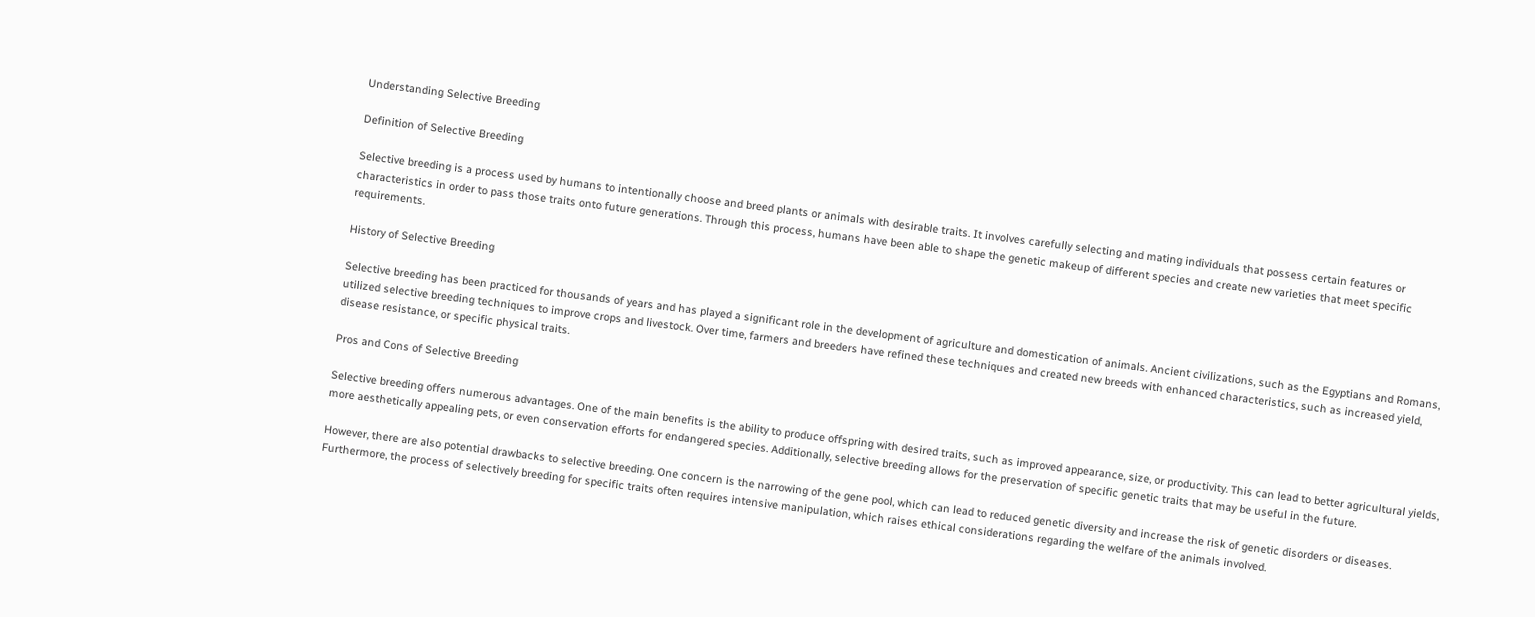Understanding Selective Breeding

Definition of Selective Breeding

Selective breeding is a process used by humans to intentionally choose and breed plants or animals with desirable traits. It involves carefully selecting and mating individuals that possess certain features or characteristics in order to pass those traits onto future generations. Through this process, humans have been able to shape the genetic makeup of different species and create new varieties that meet specific requirements.

History of Selective Breeding

Selective breeding has been practiced for thousands of years and has played a significant role in the development of agriculture and domestication of animals. Ancient civilizations, such as the Egyptians and Romans, utilized selective breeding techniques to improve crops and livestock. Over time, farmers and breeders have refined these techniques and created new breeds with enhanced characteristics, such as increased yield, disease resistance, or specific physical traits.

Pros and Cons of Selective Breeding

Selective breeding offers numerous advantages. One of the main benefits is the ability to produce offspring with desired traits, such as improved appearance, size, or productivity. This can lead to better agricultural yields, more aesthetically appealing pets, or even conservation efforts for endangered species. Additionally, selective breeding allows for the preservation of specific genetic traits that may be useful in the future.

However, there are also potential drawbacks to selective breeding. One concern is the narrowing of the gene pool, which can lead to reduced genetic diversity and increase the risk of genetic disorders or diseases. Furthermore, the process of selectively breeding for specific traits often requires intensive manipulation, which raises ethical considerations regarding the welfare of the animals involved.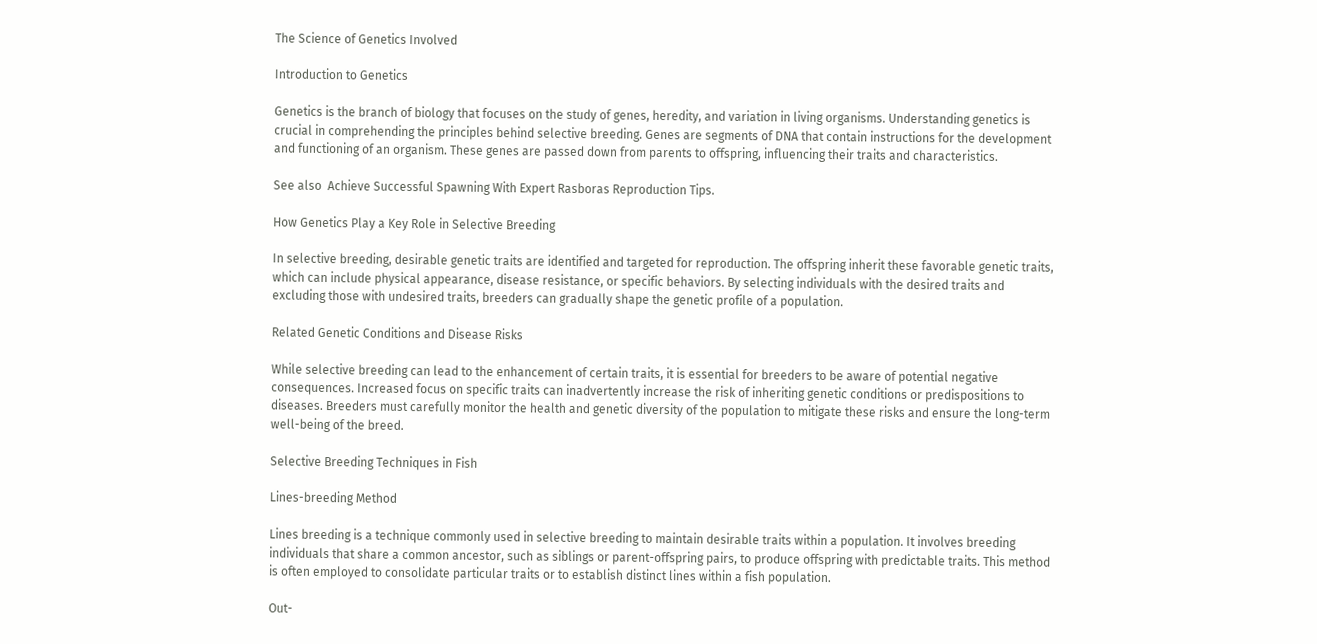The Science of Genetics Involved

Introduction to Genetics

Genetics is the branch of biology that focuses on the study of genes, heredity, and variation in living organisms. Understanding genetics is crucial in comprehending the principles behind selective breeding. Genes are segments of DNA that contain instructions for the development and functioning of an organism. These genes are passed down from parents to offspring, influencing their traits and characteristics.

See also  Achieve Successful Spawning With Expert Rasboras Reproduction Tips.

How Genetics Play a Key Role in Selective Breeding

In selective breeding, desirable genetic traits are identified and targeted for reproduction. The offspring inherit these favorable genetic traits, which can include physical appearance, disease resistance, or specific behaviors. By selecting individuals with the desired traits and excluding those with undesired traits, breeders can gradually shape the genetic profile of a population.

Related Genetic Conditions and Disease Risks

While selective breeding can lead to the enhancement of certain traits, it is essential for breeders to be aware of potential negative consequences. Increased focus on specific traits can inadvertently increase the risk of inheriting genetic conditions or predispositions to diseases. Breeders must carefully monitor the health and genetic diversity of the population to mitigate these risks and ensure the long-term well-being of the breed.

Selective Breeding Techniques in Fish

Lines-breeding Method

Lines breeding is a technique commonly used in selective breeding to maintain desirable traits within a population. It involves breeding individuals that share a common ancestor, such as siblings or parent-offspring pairs, to produce offspring with predictable traits. This method is often employed to consolidate particular traits or to establish distinct lines within a fish population.

Out-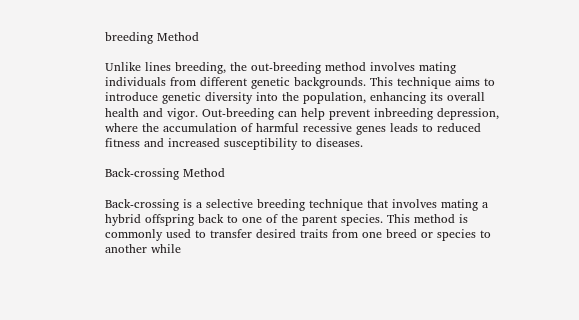breeding Method

Unlike lines breeding, the out-breeding method involves mating individuals from different genetic backgrounds. This technique aims to introduce genetic diversity into the population, enhancing its overall health and vigor. Out-breeding can help prevent inbreeding depression, where the accumulation of harmful recessive genes leads to reduced fitness and increased susceptibility to diseases.

Back-crossing Method

Back-crossing is a selective breeding technique that involves mating a hybrid offspring back to one of the parent species. This method is commonly used to transfer desired traits from one breed or species to another while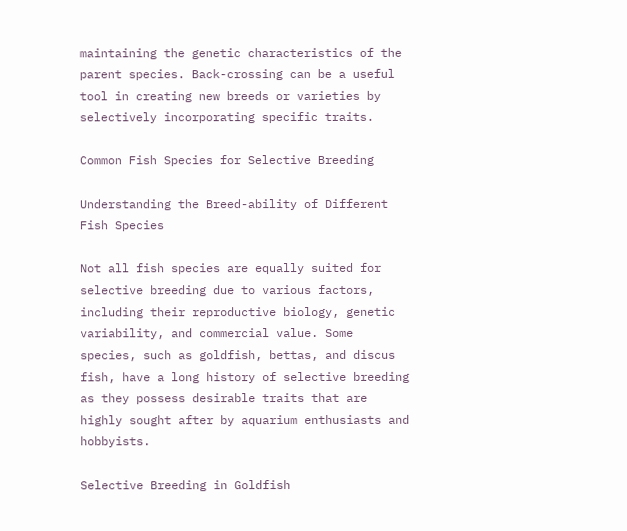maintaining the genetic characteristics of the parent species. Back-crossing can be a useful tool in creating new breeds or varieties by selectively incorporating specific traits.

Common Fish Species for Selective Breeding

Understanding the Breed-ability of Different Fish Species

Not all fish species are equally suited for selective breeding due to various factors, including their reproductive biology, genetic variability, and commercial value. Some species, such as goldfish, bettas, and discus fish, have a long history of selective breeding as they possess desirable traits that are highly sought after by aquarium enthusiasts and hobbyists.

Selective Breeding in Goldfish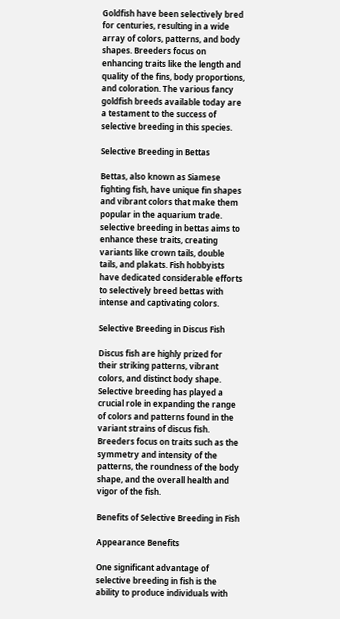Goldfish have been selectively bred for centuries, resulting in a wide array of colors, patterns, and body shapes. Breeders focus on enhancing traits like the length and quality of the fins, body proportions, and coloration. The various fancy goldfish breeds available today are a testament to the success of selective breeding in this species.

Selective Breeding in Bettas

Bettas, also known as Siamese fighting fish, have unique fin shapes and vibrant colors that make them popular in the aquarium trade. selective breeding in bettas aims to enhance these traits, creating variants like crown tails, double tails, and plakats. Fish hobbyists have dedicated considerable efforts to selectively breed bettas with intense and captivating colors.

Selective Breeding in Discus Fish

Discus fish are highly prized for their striking patterns, vibrant colors, and distinct body shape. Selective breeding has played a crucial role in expanding the range of colors and patterns found in the variant strains of discus fish. Breeders focus on traits such as the symmetry and intensity of the patterns, the roundness of the body shape, and the overall health and vigor of the fish.

Benefits of Selective Breeding in Fish

Appearance Benefits

One significant advantage of selective breeding in fish is the ability to produce individuals with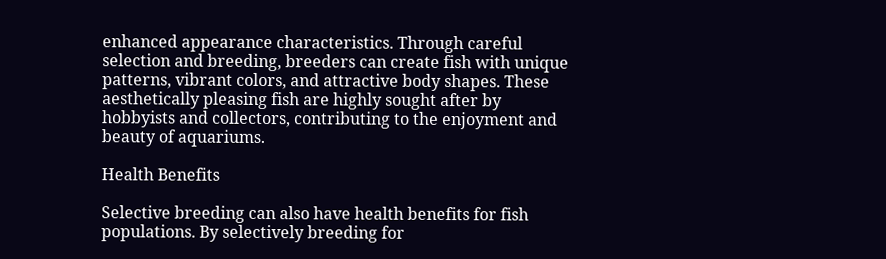enhanced appearance characteristics. Through careful selection and breeding, breeders can create fish with unique patterns, vibrant colors, and attractive body shapes. These aesthetically pleasing fish are highly sought after by hobbyists and collectors, contributing to the enjoyment and beauty of aquariums.

Health Benefits

Selective breeding can also have health benefits for fish populations. By selectively breeding for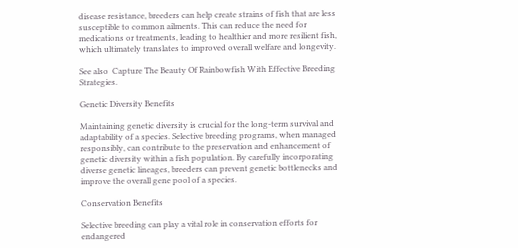disease resistance, breeders can help create strains of fish that are less susceptible to common ailments. This can reduce the need for medications or treatments, leading to healthier and more resilient fish, which ultimately translates to improved overall welfare and longevity.

See also  Capture The Beauty Of Rainbowfish With Effective Breeding Strategies.

Genetic Diversity Benefits

Maintaining genetic diversity is crucial for the long-term survival and adaptability of a species. Selective breeding programs, when managed responsibly, can contribute to the preservation and enhancement of genetic diversity within a fish population. By carefully incorporating diverse genetic lineages, breeders can prevent genetic bottlenecks and improve the overall gene pool of a species.

Conservation Benefits

Selective breeding can play a vital role in conservation efforts for endangered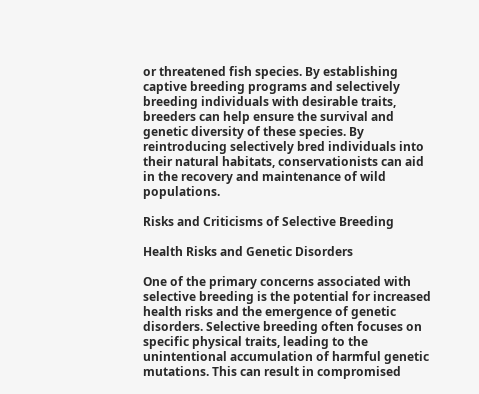or threatened fish species. By establishing captive breeding programs and selectively breeding individuals with desirable traits, breeders can help ensure the survival and genetic diversity of these species. By reintroducing selectively bred individuals into their natural habitats, conservationists can aid in the recovery and maintenance of wild populations.

Risks and Criticisms of Selective Breeding

Health Risks and Genetic Disorders

One of the primary concerns associated with selective breeding is the potential for increased health risks and the emergence of genetic disorders. Selective breeding often focuses on specific physical traits, leading to the unintentional accumulation of harmful genetic mutations. This can result in compromised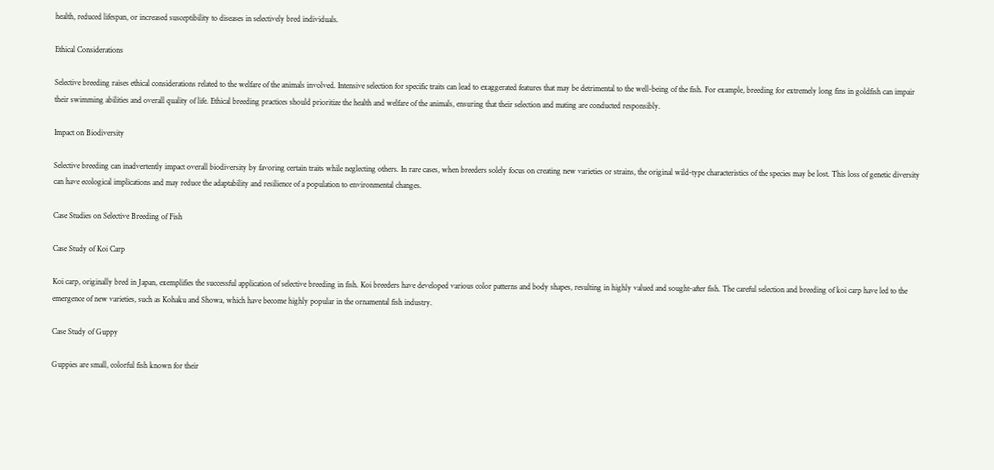health, reduced lifespan, or increased susceptibility to diseases in selectively bred individuals.

Ethical Considerations

Selective breeding raises ethical considerations related to the welfare of the animals involved. Intensive selection for specific traits can lead to exaggerated features that may be detrimental to the well-being of the fish. For example, breeding for extremely long fins in goldfish can impair their swimming abilities and overall quality of life. Ethical breeding practices should prioritize the health and welfare of the animals, ensuring that their selection and mating are conducted responsibly.

Impact on Biodiversity

Selective breeding can inadvertently impact overall biodiversity by favoring certain traits while neglecting others. In rare cases, when breeders solely focus on creating new varieties or strains, the original wild-type characteristics of the species may be lost. This loss of genetic diversity can have ecological implications and may reduce the adaptability and resilience of a population to environmental changes.

Case Studies on Selective Breeding of Fish

Case Study of Koi Carp

Koi carp, originally bred in Japan, exemplifies the successful application of selective breeding in fish. Koi breeders have developed various color patterns and body shapes, resulting in highly valued and sought-after fish. The careful selection and breeding of koi carp have led to the emergence of new varieties, such as Kohaku and Showa, which have become highly popular in the ornamental fish industry.

Case Study of Guppy

Guppies are small, colorful fish known for their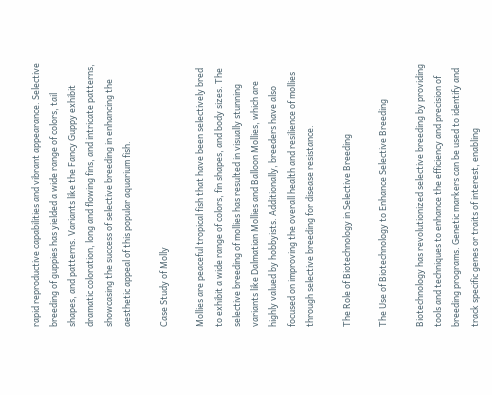rapid reproductive capabilities and vibrant appearance. Selective breeding of guppies has yielded a wide range of colors, tail shapes, and patterns. Variants like the Fancy Guppy exhibit dramatic coloration, long and flowing fins, and intricate patterns, showcasing the success of selective breeding in enhancing the aesthetic appeal of this popular aquarium fish.

Case Study of Molly

Mollies are peaceful tropical fish that have been selectively bred to exhibit a wide range of colors, fin shapes, and body sizes. The selective breeding of mollies has resulted in visually stunning variants like Dalmatian Mollies and Balloon Mollies, which are highly valued by hobbyists. Additionally, breeders have also focused on improving the overall health and resilience of mollies through selective breeding for disease resistance.

The Role of Biotechnology in Selective Breeding

The Use of Biotechnology to Enhance Selective Breeding

Biotechnology has revolutionized selective breeding by providing tools and techniques to enhance the efficiency and precision of breeding programs. Genetic markers can be used to identify and track specific genes or traits of interest, enabling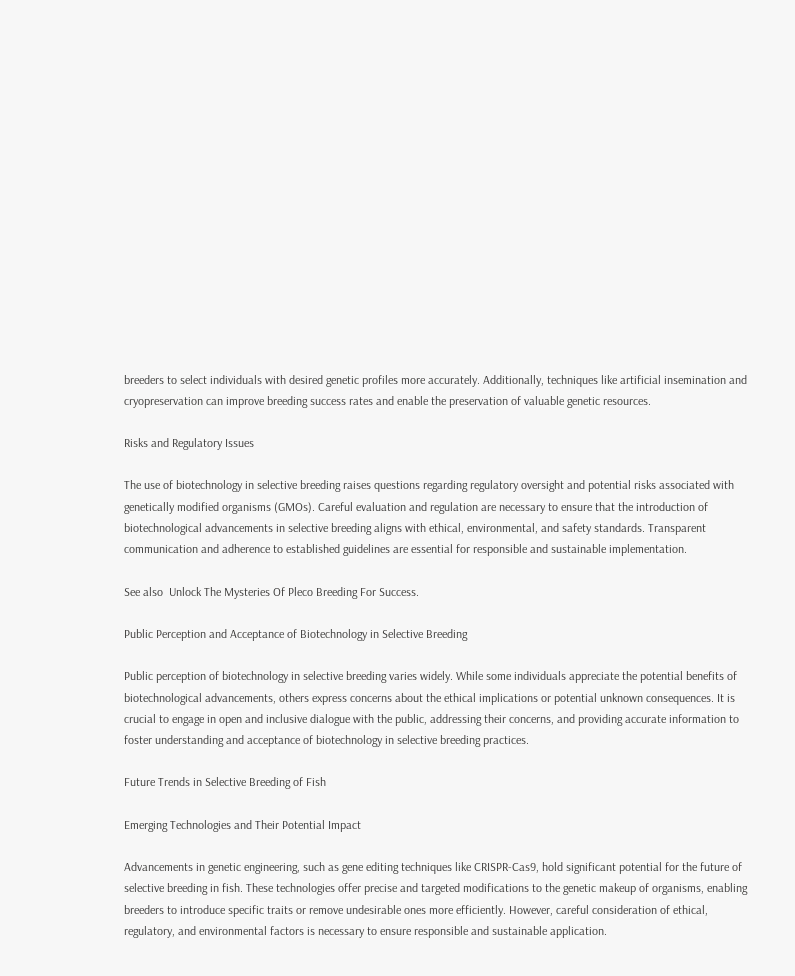breeders to select individuals with desired genetic profiles more accurately. Additionally, techniques like artificial insemination and cryopreservation can improve breeding success rates and enable the preservation of valuable genetic resources.

Risks and Regulatory Issues

The use of biotechnology in selective breeding raises questions regarding regulatory oversight and potential risks associated with genetically modified organisms (GMOs). Careful evaluation and regulation are necessary to ensure that the introduction of biotechnological advancements in selective breeding aligns with ethical, environmental, and safety standards. Transparent communication and adherence to established guidelines are essential for responsible and sustainable implementation.

See also  Unlock The Mysteries Of Pleco Breeding For Success.

Public Perception and Acceptance of Biotechnology in Selective Breeding

Public perception of biotechnology in selective breeding varies widely. While some individuals appreciate the potential benefits of biotechnological advancements, others express concerns about the ethical implications or potential unknown consequences. It is crucial to engage in open and inclusive dialogue with the public, addressing their concerns, and providing accurate information to foster understanding and acceptance of biotechnology in selective breeding practices.

Future Trends in Selective Breeding of Fish

Emerging Technologies and Their Potential Impact

Advancements in genetic engineering, such as gene editing techniques like CRISPR-Cas9, hold significant potential for the future of selective breeding in fish. These technologies offer precise and targeted modifications to the genetic makeup of organisms, enabling breeders to introduce specific traits or remove undesirable ones more efficiently. However, careful consideration of ethical, regulatory, and environmental factors is necessary to ensure responsible and sustainable application.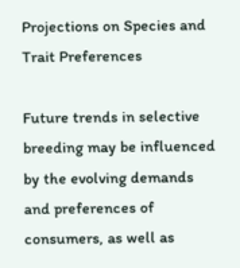Projections on Species and Trait Preferences

Future trends in selective breeding may be influenced by the evolving demands and preferences of consumers, as well as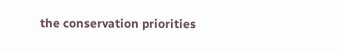the conservation priorities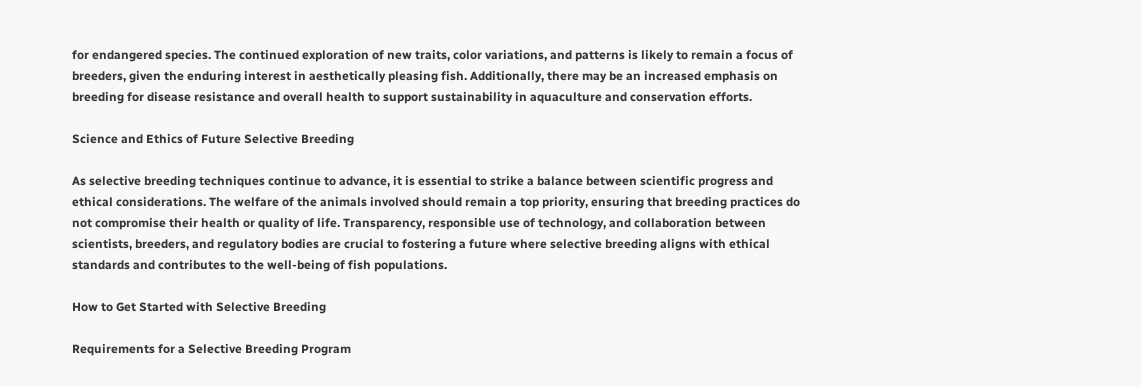for endangered species. The continued exploration of new traits, color variations, and patterns is likely to remain a focus of breeders, given the enduring interest in aesthetically pleasing fish. Additionally, there may be an increased emphasis on breeding for disease resistance and overall health to support sustainability in aquaculture and conservation efforts.

Science and Ethics of Future Selective Breeding

As selective breeding techniques continue to advance, it is essential to strike a balance between scientific progress and ethical considerations. The welfare of the animals involved should remain a top priority, ensuring that breeding practices do not compromise their health or quality of life. Transparency, responsible use of technology, and collaboration between scientists, breeders, and regulatory bodies are crucial to fostering a future where selective breeding aligns with ethical standards and contributes to the well-being of fish populations.

How to Get Started with Selective Breeding

Requirements for a Selective Breeding Program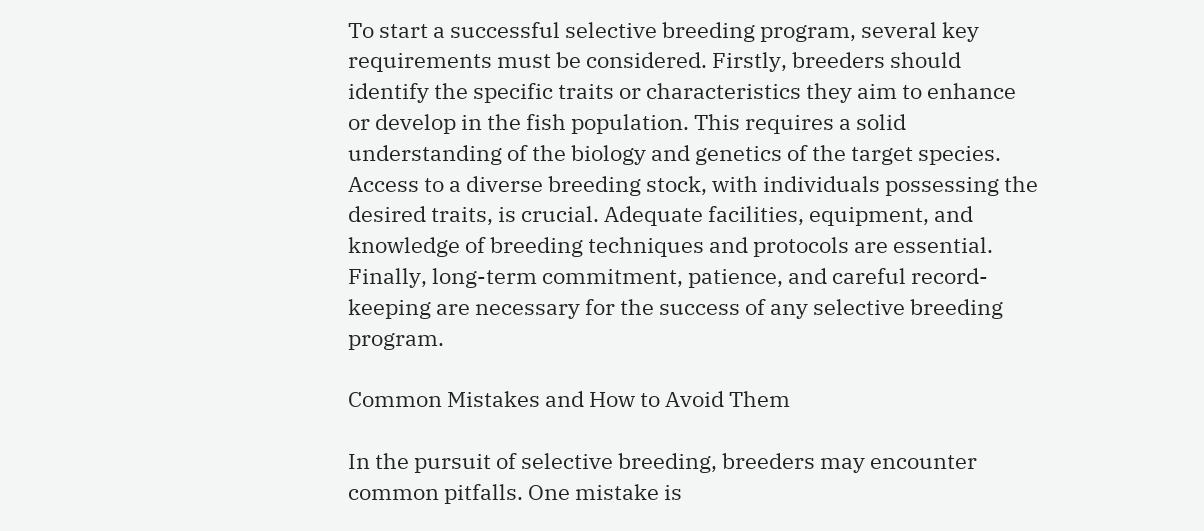To start a successful selective breeding program, several key requirements must be considered. Firstly, breeders should identify the specific traits or characteristics they aim to enhance or develop in the fish population. This requires a solid understanding of the biology and genetics of the target species. Access to a diverse breeding stock, with individuals possessing the desired traits, is crucial. Adequate facilities, equipment, and knowledge of breeding techniques and protocols are essential. Finally, long-term commitment, patience, and careful record-keeping are necessary for the success of any selective breeding program.

Common Mistakes and How to Avoid Them

In the pursuit of selective breeding, breeders may encounter common pitfalls. One mistake is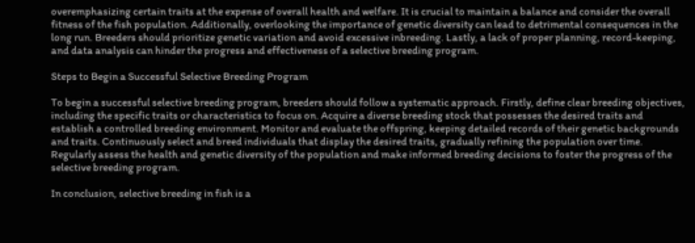overemphasizing certain traits at the expense of overall health and welfare. It is crucial to maintain a balance and consider the overall fitness of the fish population. Additionally, overlooking the importance of genetic diversity can lead to detrimental consequences in the long run. Breeders should prioritize genetic variation and avoid excessive inbreeding. Lastly, a lack of proper planning, record-keeping, and data analysis can hinder the progress and effectiveness of a selective breeding program.

Steps to Begin a Successful Selective Breeding Program

To begin a successful selective breeding program, breeders should follow a systematic approach. Firstly, define clear breeding objectives, including the specific traits or characteristics to focus on. Acquire a diverse breeding stock that possesses the desired traits and establish a controlled breeding environment. Monitor and evaluate the offspring, keeping detailed records of their genetic backgrounds and traits. Continuously select and breed individuals that display the desired traits, gradually refining the population over time. Regularly assess the health and genetic diversity of the population and make informed breeding decisions to foster the progress of the selective breeding program.

In conclusion, selective breeding in fish is a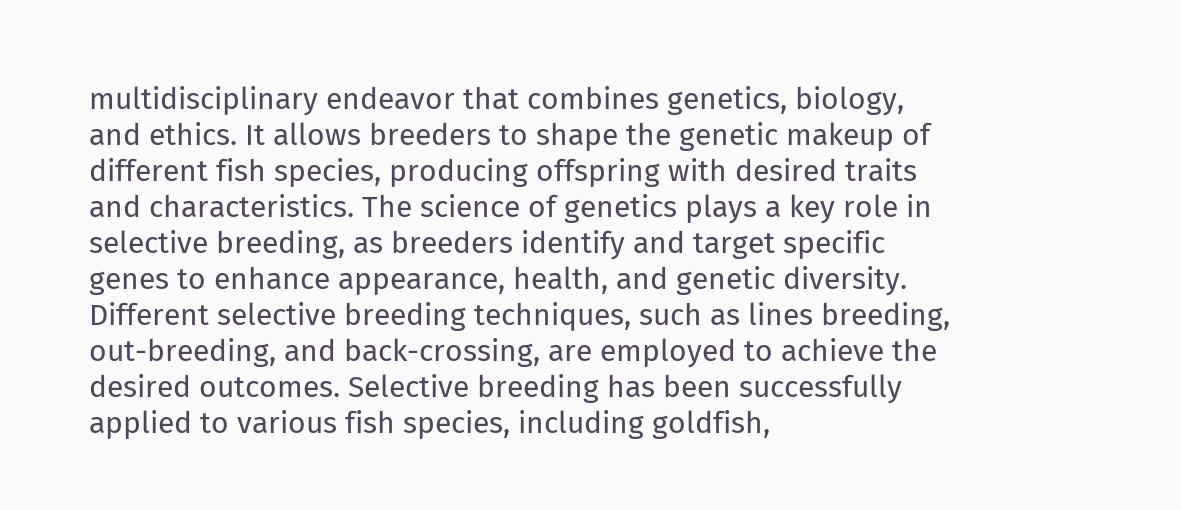multidisciplinary endeavor that combines genetics, biology, and ethics. It allows breeders to shape the genetic makeup of different fish species, producing offspring with desired traits and characteristics. The science of genetics plays a key role in selective breeding, as breeders identify and target specific genes to enhance appearance, health, and genetic diversity. Different selective breeding techniques, such as lines breeding, out-breeding, and back-crossing, are employed to achieve the desired outcomes. Selective breeding has been successfully applied to various fish species, including goldfish,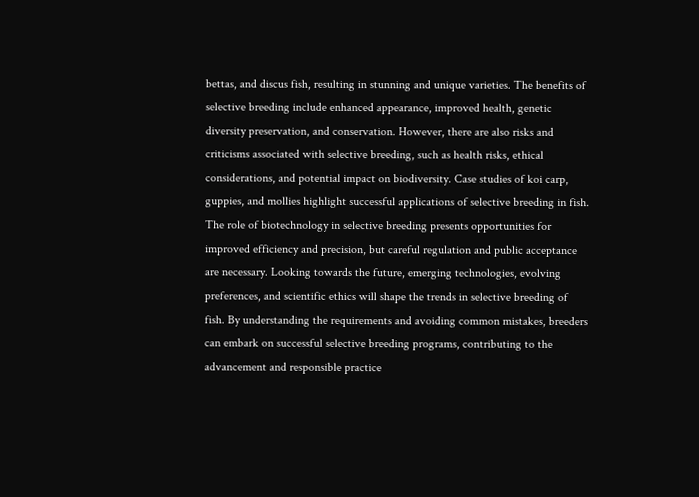bettas, and discus fish, resulting in stunning and unique varieties. The benefits of selective breeding include enhanced appearance, improved health, genetic diversity preservation, and conservation. However, there are also risks and criticisms associated with selective breeding, such as health risks, ethical considerations, and potential impact on biodiversity. Case studies of koi carp, guppies, and mollies highlight successful applications of selective breeding in fish. The role of biotechnology in selective breeding presents opportunities for improved efficiency and precision, but careful regulation and public acceptance are necessary. Looking towards the future, emerging technologies, evolving preferences, and scientific ethics will shape the trends in selective breeding of fish. By understanding the requirements and avoiding common mistakes, breeders can embark on successful selective breeding programs, contributing to the advancement and responsible practice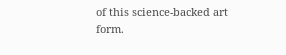of this science-backed art form.